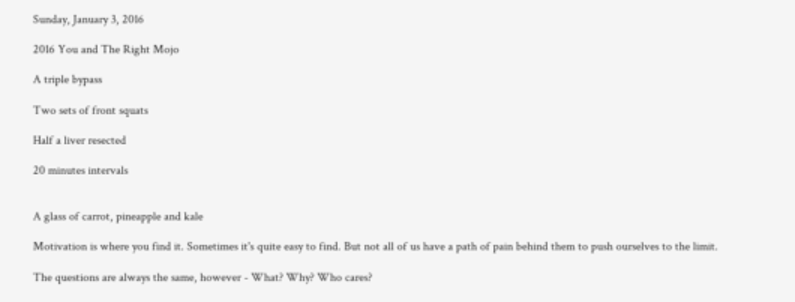Sunday, January 3, 2016

2016 You and The Right Mojo

A triple bypass

Two sets of front squats

Half a liver resected

20 minutes intervals


A glass of carrot, pineapple and kale

Motivation is where you find it. Sometimes it's quite easy to find. But not all of us have a path of pain behind them to push ourselves to the limit.

The questions are always the same, however - What? Why? Who cares?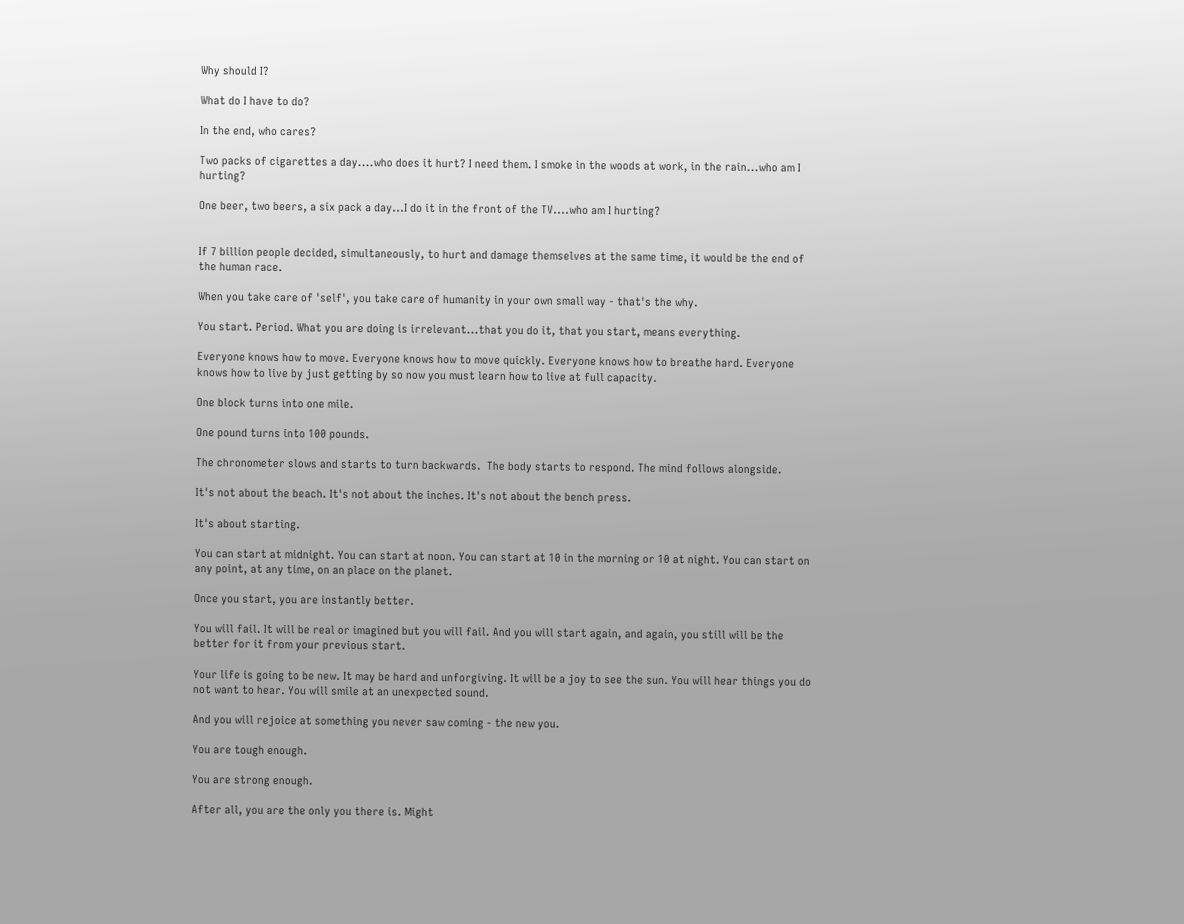Why should I?

What do I have to do?

In the end, who cares?

Two packs of cigarettes a day....who does it hurt? I need them. I smoke in the woods at work, in the rain...who am I hurting?

One beer, two beers, a six pack a day...I do it in the front of the TV....who am I hurting?


If 7 billion people decided, simultaneously, to hurt and damage themselves at the same time, it would be the end of the human race.

When you take care of 'self', you take care of humanity in your own small way - that's the why.

You start. Period. What you are doing is irrelevant...that you do it, that you start, means everything.

Everyone knows how to move. Everyone knows how to move quickly. Everyone knows how to breathe hard. Everyone knows how to live by just getting by so now you must learn how to live at full capacity.

One block turns into one mile.

One pound turns into 100 pounds.

The chronometer slows and starts to turn backwards.  The body starts to respond. The mind follows alongside.

It's not about the beach. It's not about the inches. It's not about the bench press.

It's about starting.

You can start at midnight. You can start at noon. You can start at 10 in the morning or 10 at night. You can start on any point, at any time, on an place on the planet.

Once you start, you are instantly better.

You will fail. It will be real or imagined but you will fail. And you will start again, and again, you still will be the better for it from your previous start.

Your life is going to be new. It may be hard and unforgiving. It will be a joy to see the sun. You will hear things you do not want to hear. You will smile at an unexpected sound.

And you will rejoice at something you never saw coming - the new you.

You are tough enough.

You are strong enough.

After all, you are the only you there is. Might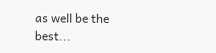as well be the best...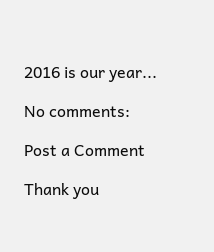2016 is our year...

No comments:

Post a Comment

Thank you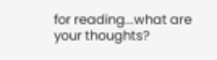for reading...what are your thoughts?